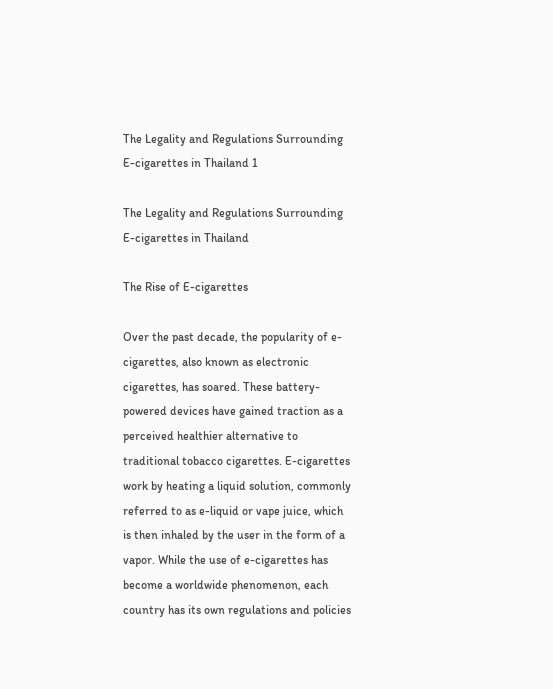The Legality and Regulations Surrounding E-cigarettes in Thailand 1

The Legality and Regulations Surrounding E-cigarettes in Thailand

The Rise of E-cigarettes

Over the past decade, the popularity of e-cigarettes, also known as electronic cigarettes, has soared. These battery-powered devices have gained traction as a perceived healthier alternative to traditional tobacco cigarettes. E-cigarettes work by heating a liquid solution, commonly referred to as e-liquid or vape juice, which is then inhaled by the user in the form of a vapor. While the use of e-cigarettes has become a worldwide phenomenon, each country has its own regulations and policies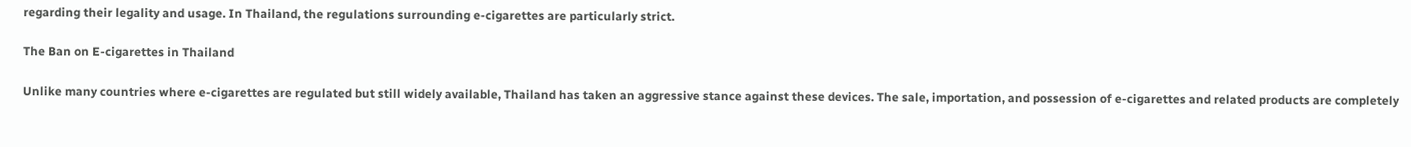regarding their legality and usage. In Thailand, the regulations surrounding e-cigarettes are particularly strict.

The Ban on E-cigarettes in Thailand

Unlike many countries where e-cigarettes are regulated but still widely available, Thailand has taken an aggressive stance against these devices. The sale, importation, and possession of e-cigarettes and related products are completely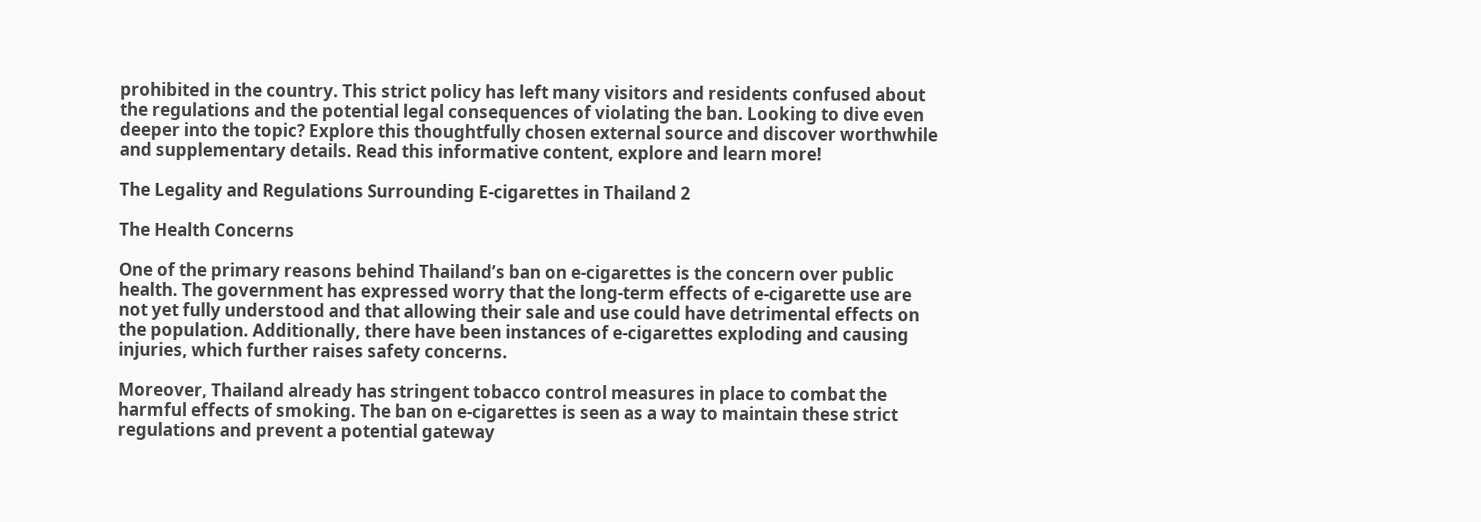prohibited in the country. This strict policy has left many visitors and residents confused about the regulations and the potential legal consequences of violating the ban. Looking to dive even deeper into the topic? Explore this thoughtfully chosen external source and discover worthwhile and supplementary details. Read this informative content, explore and learn more!

The Legality and Regulations Surrounding E-cigarettes in Thailand 2

The Health Concerns

One of the primary reasons behind Thailand’s ban on e-cigarettes is the concern over public health. The government has expressed worry that the long-term effects of e-cigarette use are not yet fully understood and that allowing their sale and use could have detrimental effects on the population. Additionally, there have been instances of e-cigarettes exploding and causing injuries, which further raises safety concerns.

Moreover, Thailand already has stringent tobacco control measures in place to combat the harmful effects of smoking. The ban on e-cigarettes is seen as a way to maintain these strict regulations and prevent a potential gateway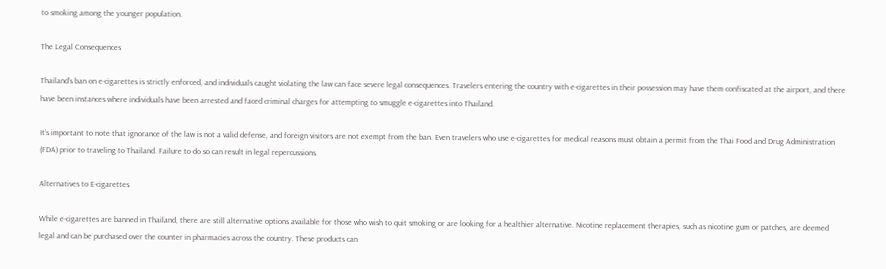to smoking among the younger population.

The Legal Consequences

Thailand’s ban on e-cigarettes is strictly enforced, and individuals caught violating the law can face severe legal consequences. Travelers entering the country with e-cigarettes in their possession may have them confiscated at the airport, and there have been instances where individuals have been arrested and faced criminal charges for attempting to smuggle e-cigarettes into Thailand.

It’s important to note that ignorance of the law is not a valid defense, and foreign visitors are not exempt from the ban. Even travelers who use e-cigarettes for medical reasons must obtain a permit from the Thai Food and Drug Administration (FDA) prior to traveling to Thailand. Failure to do so can result in legal repercussions.

Alternatives to E-cigarettes

While e-cigarettes are banned in Thailand, there are still alternative options available for those who wish to quit smoking or are looking for a healthier alternative. Nicotine replacement therapies, such as nicotine gum or patches, are deemed legal and can be purchased over the counter in pharmacies across the country. These products can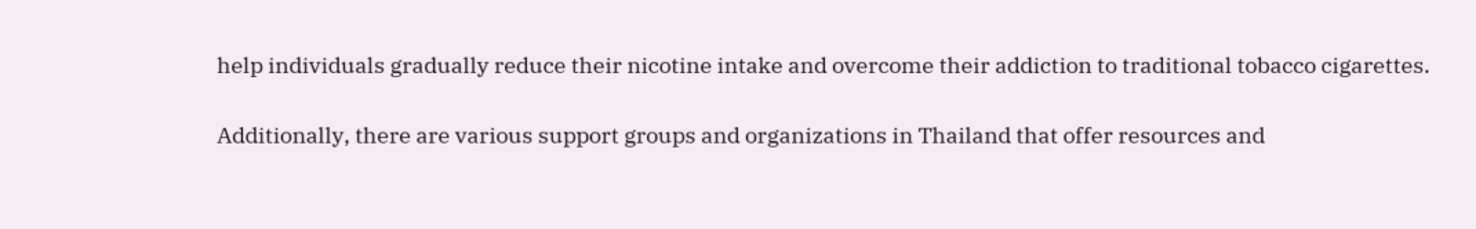help individuals gradually reduce their nicotine intake and overcome their addiction to traditional tobacco cigarettes.

Additionally, there are various support groups and organizations in Thailand that offer resources and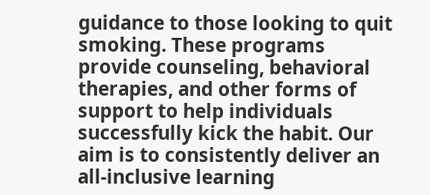guidance to those looking to quit smoking. These programs provide counseling, behavioral therapies, and other forms of support to help individuals successfully kick the habit. Our aim is to consistently deliver an all-inclusive learning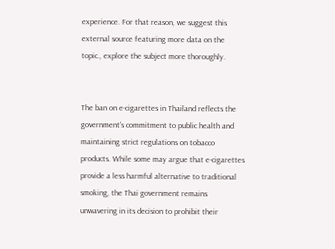experience. For that reason, we suggest this external source featuring more data on the topic., explore the subject more thoroughly.


The ban on e-cigarettes in Thailand reflects the government’s commitment to public health and maintaining strict regulations on tobacco products. While some may argue that e-cigarettes provide a less harmful alternative to traditional smoking, the Thai government remains unwavering in its decision to prohibit their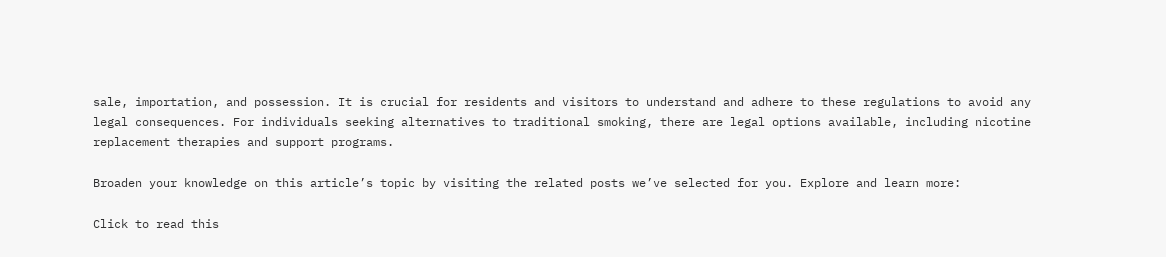sale, importation, and possession. It is crucial for residents and visitors to understand and adhere to these regulations to avoid any legal consequences. For individuals seeking alternatives to traditional smoking, there are legal options available, including nicotine replacement therapies and support programs.

Broaden your knowledge on this article’s topic by visiting the related posts we’ve selected for you. Explore and learn more:

Click to read this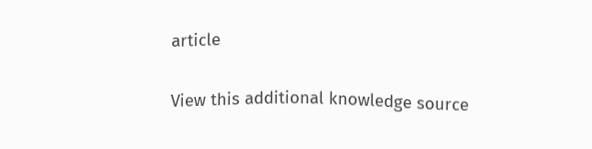article

View this additional knowledge source